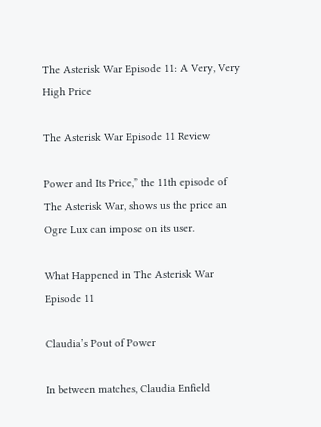The Asterisk War Episode 11: A Very, Very High Price

The Asterisk War Episode 11 Review

Power and Its Price,” the 11th episode of The Asterisk War, shows us the price an Ogre Lux can impose on its user.

What Happened in The Asterisk War Episode 11

Claudia’s Pout of Power

In between matches, Claudia Enfield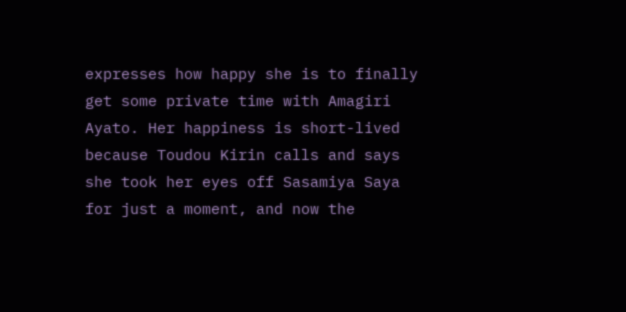expresses how happy she is to finally get some private time with Amagiri Ayato. Her happiness is short-lived because Toudou Kirin calls and says she took her eyes off Sasamiya Saya for just a moment, and now the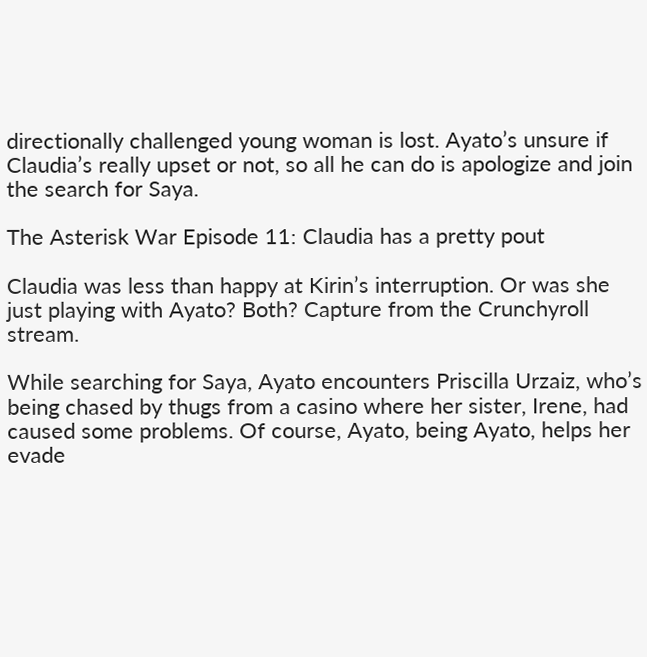directionally challenged young woman is lost. Ayato’s unsure if Claudia’s really upset or not, so all he can do is apologize and join the search for Saya.

The Asterisk War Episode 11: Claudia has a pretty pout

Claudia was less than happy at Kirin’s interruption. Or was she just playing with Ayato? Both? Capture from the Crunchyroll stream.

While searching for Saya, Ayato encounters Priscilla Urzaiz, who’s being chased by thugs from a casino where her sister, Irene, had caused some problems. Of course, Ayato, being Ayato, helps her evade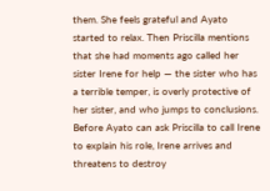them. She feels grateful and Ayato started to relax. Then Priscilla mentions that she had moments ago called her sister Irene for help — the sister who has a terrible temper, is overly protective of her sister, and who jumps to conclusions. Before Ayato can ask Priscilla to call Irene to explain his role, Irene arrives and threatens to destroy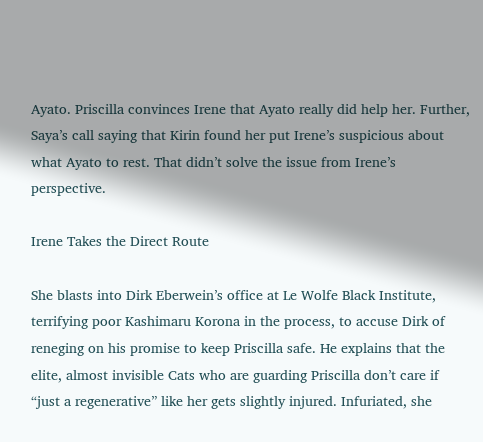Ayato. Priscilla convinces Irene that Ayato really did help her. Further, Saya’s call saying that Kirin found her put Irene’s suspicious about what Ayato to rest. That didn’t solve the issue from Irene’s perspective.

Irene Takes the Direct Route

She blasts into Dirk Eberwein’s office at Le Wolfe Black Institute, terrifying poor Kashimaru Korona in the process, to accuse Dirk of reneging on his promise to keep Priscilla safe. He explains that the elite, almost invisible Cats who are guarding Priscilla don’t care if “just a regenerative” like her gets slightly injured. Infuriated, she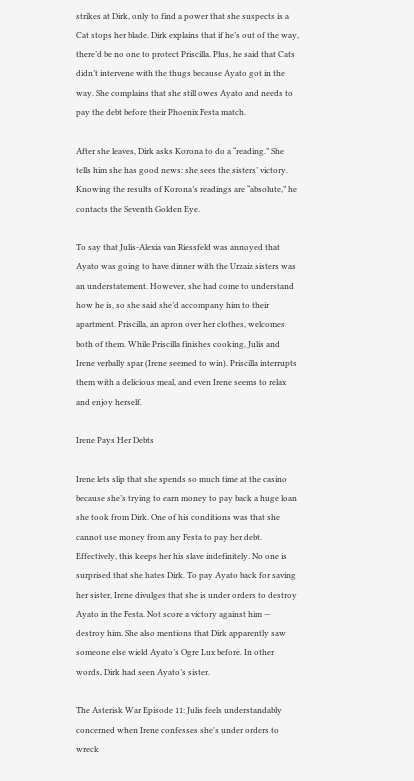strikes at Dirk, only to find a power that she suspects is a Cat stops her blade. Dirk explains that if he’s out of the way, there’d be no one to protect Priscilla. Plus, he said that Cats didn’t intervene with the thugs because Ayato got in the way. She complains that she still owes Ayato and needs to pay the debt before their Phoenix Festa match.

After she leaves, Dirk asks Korona to do a “reading.” She tells him she has good news: she sees the sisters’ victory. Knowing the results of Korona’s readings are “absolute,” he contacts the Seventh Golden Eye.

To say that Julis-Alexia van Riessfeld was annoyed that Ayato was going to have dinner with the Urzaiz sisters was an understatement. However, she had come to understand how he is, so she said she’d accompany him to their apartment. Priscilla, an apron over her clothes, welcomes both of them. While Priscilla finishes cooking, Julis and Irene verbally spar (Irene seemed to win). Priscilla interrupts them with a delicious meal, and even Irene seems to relax and enjoy herself.

Irene Pays Her Debts

Irene lets slip that she spends so much time at the casino because she’s trying to earn money to pay back a huge loan she took from Dirk. One of his conditions was that she cannot use money from any Festa to pay her debt. Effectively, this keeps her his slave indefinitely. No one is surprised that she hates Dirk. To pay Ayato back for saving her sister, Irene divulges that she is under orders to destroy Ayato in the Festa. Not score a victory against him — destroy him. She also mentions that Dirk apparently saw someone else wield Ayato’s Ogre Lux before. In other words, Dirk had seen Ayato’s sister.

The Asterisk War Episode 11: Julis feels understandably concerned when Irene confesses she's under orders to wreck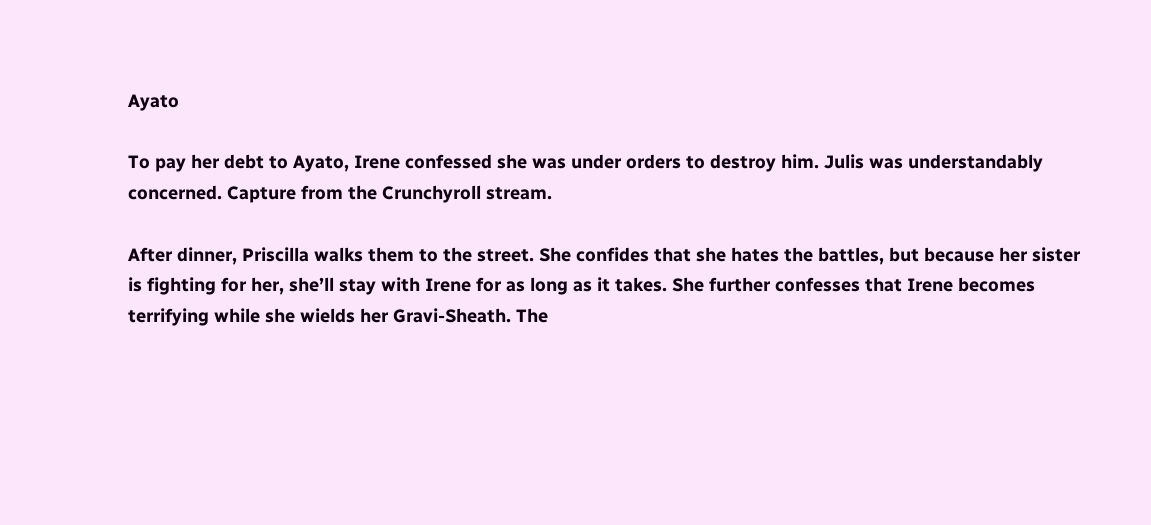Ayato

To pay her debt to Ayato, Irene confessed she was under orders to destroy him. Julis was understandably concerned. Capture from the Crunchyroll stream.

After dinner, Priscilla walks them to the street. She confides that she hates the battles, but because her sister is fighting for her, she’ll stay with Irene for as long as it takes. She further confesses that Irene becomes terrifying while she wields her Gravi-Sheath. The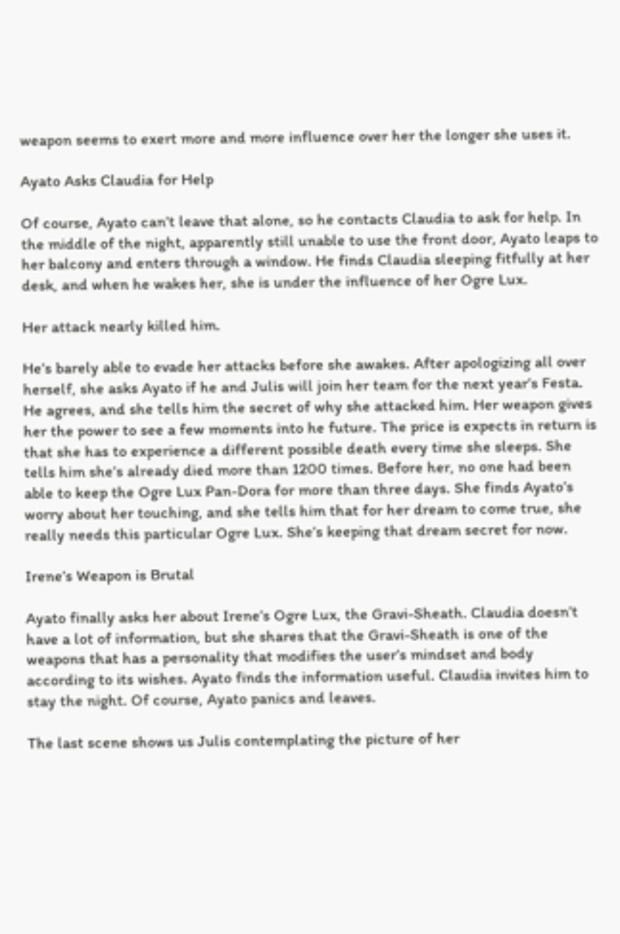weapon seems to exert more and more influence over her the longer she uses it.

Ayato Asks Claudia for Help

Of course, Ayato can’t leave that alone, so he contacts Claudia to ask for help. In the middle of the night, apparently still unable to use the front door, Ayato leaps to her balcony and enters through a window. He finds Claudia sleeping fitfully at her desk, and when he wakes her, she is under the influence of her Ogre Lux.

Her attack nearly killed him.

He’s barely able to evade her attacks before she awakes. After apologizing all over herself, she asks Ayato if he and Julis will join her team for the next year’s Festa. He agrees, and she tells him the secret of why she attacked him. Her weapon gives her the power to see a few moments into he future. The price is expects in return is that she has to experience a different possible death every time she sleeps. She tells him she’s already died more than 1200 times. Before her, no one had been able to keep the Ogre Lux Pan-Dora for more than three days. She finds Ayato’s worry about her touching, and she tells him that for her dream to come true, she really needs this particular Ogre Lux. She’s keeping that dream secret for now.

Irene’s Weapon is Brutal

Ayato finally asks her about Irene’s Ogre Lux, the Gravi-Sheath. Claudia doesn’t have a lot of information, but she shares that the Gravi-Sheath is one of the weapons that has a personality that modifies the user’s mindset and body according to its wishes. Ayato finds the information useful. Claudia invites him to stay the night. Of course, Ayato panics and leaves.

The last scene shows us Julis contemplating the picture of her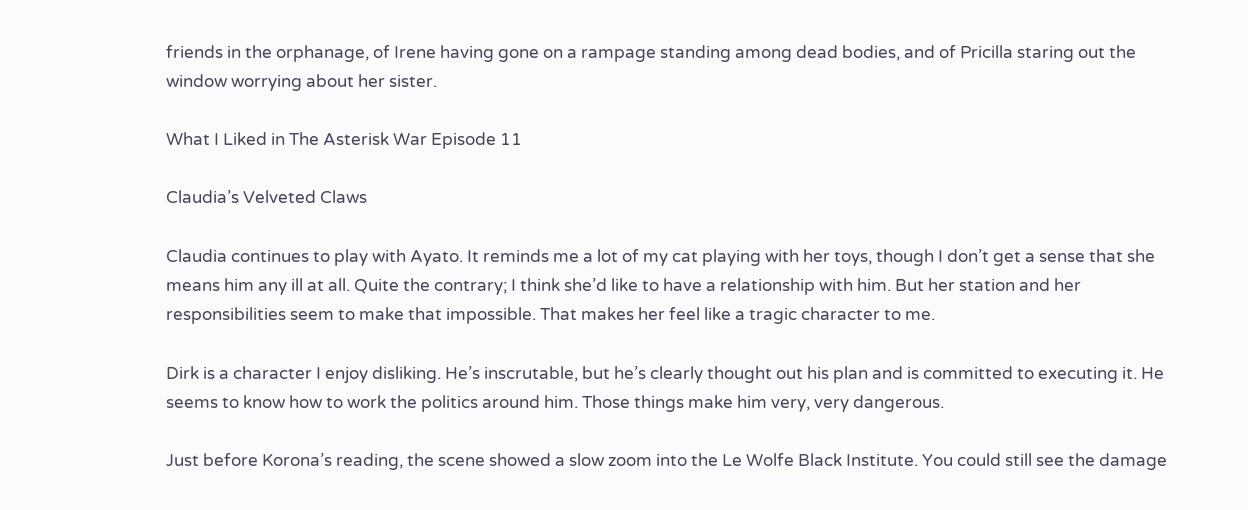friends in the orphanage, of Irene having gone on a rampage standing among dead bodies, and of Pricilla staring out the window worrying about her sister.

What I Liked in The Asterisk War Episode 11

Claudia’s Velveted Claws

Claudia continues to play with Ayato. It reminds me a lot of my cat playing with her toys, though I don’t get a sense that she means him any ill at all. Quite the contrary; I think she’d like to have a relationship with him. But her station and her responsibilities seem to make that impossible. That makes her feel like a tragic character to me.

Dirk is a character I enjoy disliking. He’s inscrutable, but he’s clearly thought out his plan and is committed to executing it. He seems to know how to work the politics around him. Those things make him very, very dangerous.

Just before Korona’s reading, the scene showed a slow zoom into the Le Wolfe Black Institute. You could still see the damage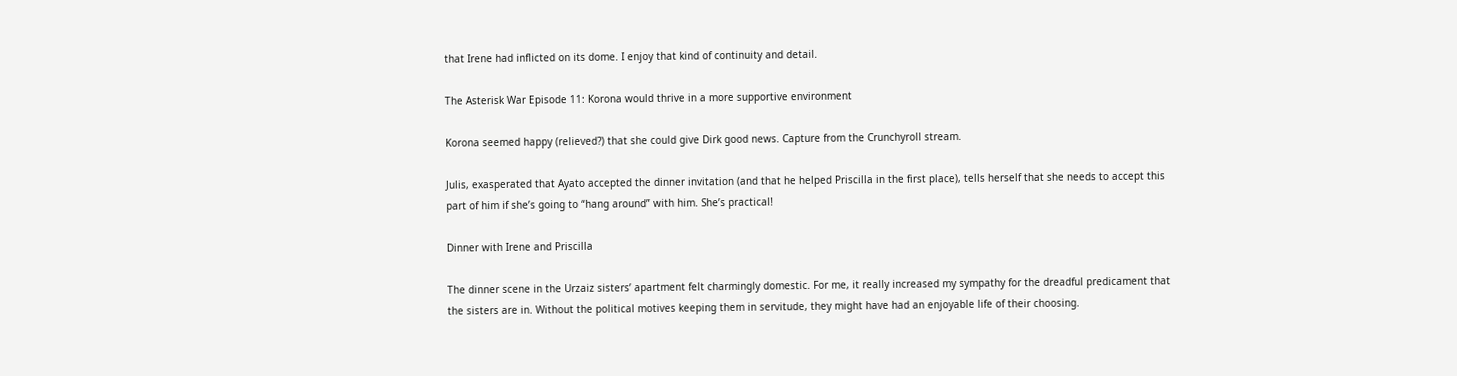that Irene had inflicted on its dome. I enjoy that kind of continuity and detail.

The Asterisk War Episode 11: Korona would thrive in a more supportive environment

Korona seemed happy (relieved?) that she could give Dirk good news. Capture from the Crunchyroll stream.

Julis, exasperated that Ayato accepted the dinner invitation (and that he helped Priscilla in the first place), tells herself that she needs to accept this part of him if she’s going to “hang around” with him. She’s practical!

Dinner with Irene and Priscilla

The dinner scene in the Urzaiz sisters’ apartment felt charmingly domestic. For me, it really increased my sympathy for the dreadful predicament that the sisters are in. Without the political motives keeping them in servitude, they might have had an enjoyable life of their choosing.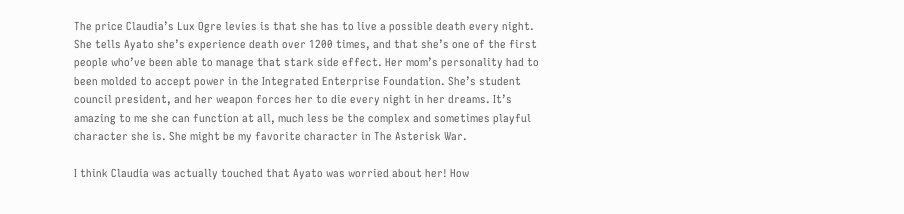The price Claudia’s Lux Ogre levies is that she has to live a possible death every night. She tells Ayato she’s experience death over 1200 times, and that she’s one of the first people who’ve been able to manage that stark side effect. Her mom’s personality had to been molded to accept power in the Integrated Enterprise Foundation. She’s student council president, and her weapon forces her to die every night in her dreams. It’s amazing to me she can function at all, much less be the complex and sometimes playful character she is. She might be my favorite character in The Asterisk War.

I think Claudia was actually touched that Ayato was worried about her! How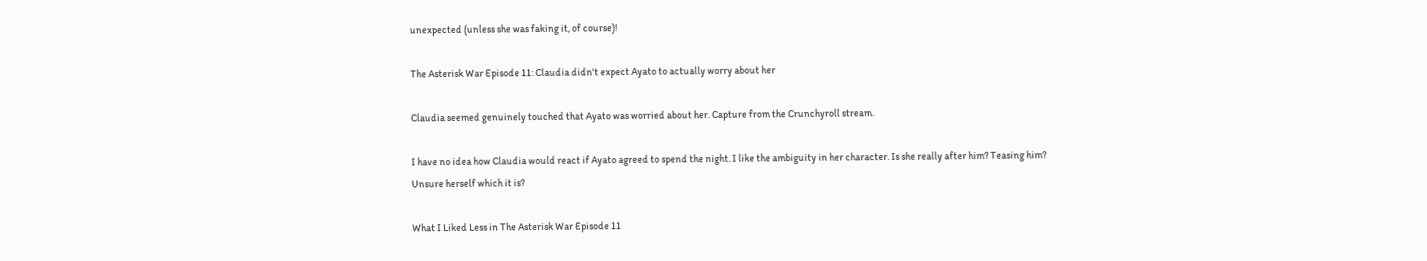unexpected (unless she was faking it, of course)!

The Asterisk War Episode 11: Claudia didn't expect Ayato to actually worry about her

Claudia seemed genuinely touched that Ayato was worried about her. Capture from the Crunchyroll stream.

I have no idea how Claudia would react if Ayato agreed to spend the night. I like the ambiguity in her character. Is she really after him? Teasing him? Unsure herself which it is?

What I Liked Less in The Asterisk War Episode 11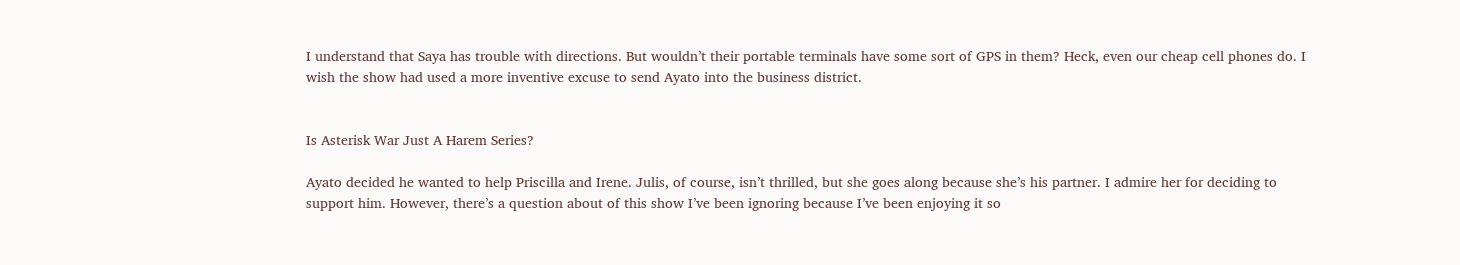I understand that Saya has trouble with directions. But wouldn’t their portable terminals have some sort of GPS in them? Heck, even our cheap cell phones do. I wish the show had used a more inventive excuse to send Ayato into the business district.


Is Asterisk War Just A Harem Series?

Ayato decided he wanted to help Priscilla and Irene. Julis, of course, isn’t thrilled, but she goes along because she’s his partner. I admire her for deciding to support him. However, there’s a question about of this show I’ve been ignoring because I’ve been enjoying it so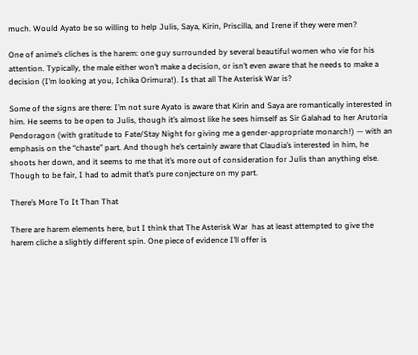much. Would Ayato be so willing to help Julis, Saya, Kirin, Priscilla, and Irene if they were men?

One of anime’s cliches is the harem: one guy surrounded by several beautiful women who vie for his attention. Typically, the male either won’t make a decision, or isn’t even aware that he needs to make a decision (I’m looking at you, Ichika Orimura!). Is that all The Asterisk War is?

Some of the signs are there: I’m not sure Ayato is aware that Kirin and Saya are romantically interested in him. He seems to be open to Julis, though it’s almost like he sees himself as Sir Galahad to her Arutoria Pendoragon (with gratitude to Fate/Stay Night for giving me a gender-appropriate monarch!) — with an emphasis on the “chaste” part. And though he’s certainly aware that Claudia’s interested in him, he shoots her down, and it seems to me that it’s more out of consideration for Julis than anything else. Though to be fair, I had to admit that’s pure conjecture on my part.

There’s More To It Than That

There are harem elements here, but I think that The Asterisk War  has at least attempted to give the harem cliche a slightly different spin. One piece of evidence I’ll offer is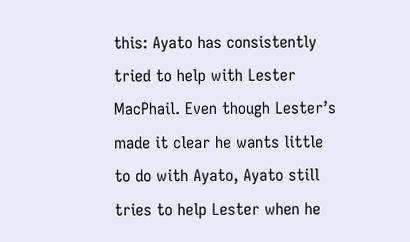this: Ayato has consistently tried to help with Lester MacPhail. Even though Lester’s made it clear he wants little to do with Ayato, Ayato still tries to help Lester when he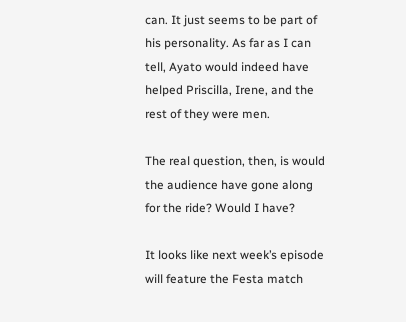can. It just seems to be part of his personality. As far as I can tell, Ayato would indeed have helped Priscilla, Irene, and the rest of they were men.

The real question, then, is would the audience have gone along for the ride? Would I have?

It looks like next week’s episode will feature the Festa match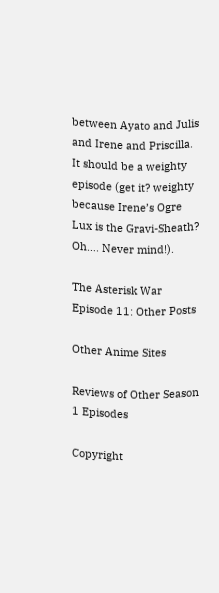between Ayato and Julis and Irene and Priscilla. It should be a weighty episode (get it? weighty because Irene’s Ogre Lux is the Gravi-Sheath? Oh…. Never mind!).

The Asterisk War Episode 11: Other Posts

Other Anime Sites

Reviews of Other Season 1 Episodes

Copyright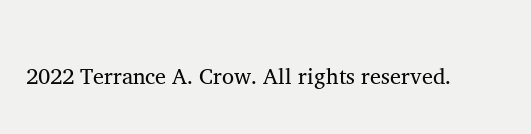2022 Terrance A. Crow. All rights reserved.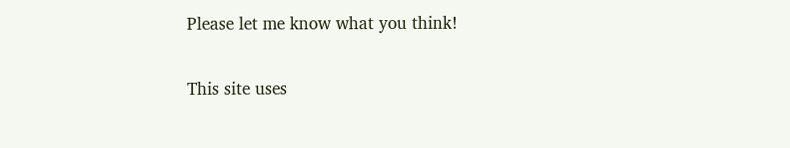Please let me know what you think!

This site uses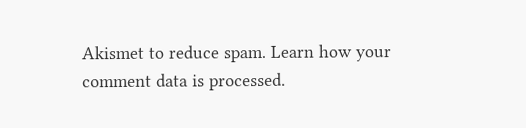Akismet to reduce spam. Learn how your comment data is processed.